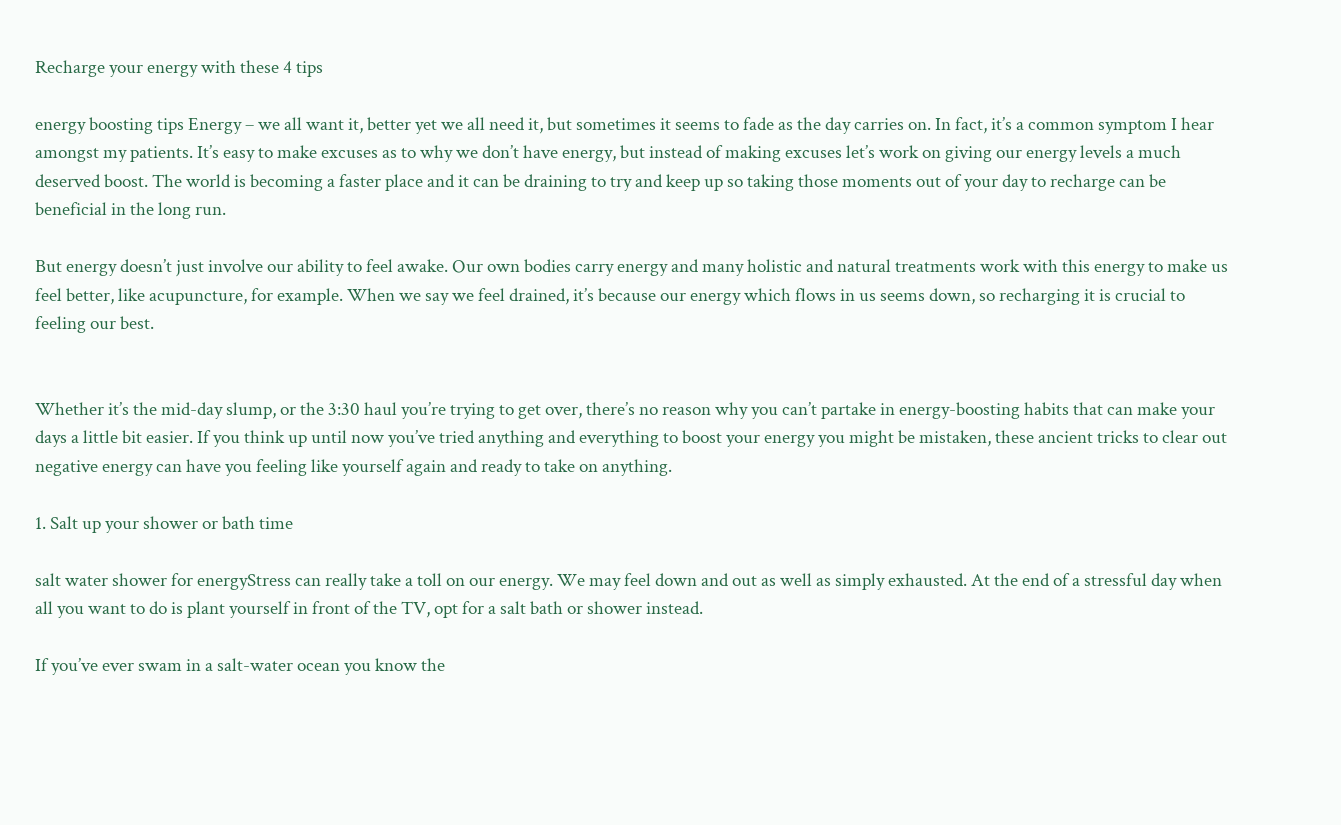Recharge your energy with these 4 tips

energy boosting tips Energy – we all want it, better yet we all need it, but sometimes it seems to fade as the day carries on. In fact, it’s a common symptom I hear amongst my patients. It’s easy to make excuses as to why we don’t have energy, but instead of making excuses let’s work on giving our energy levels a much deserved boost. The world is becoming a faster place and it can be draining to try and keep up so taking those moments out of your day to recharge can be beneficial in the long run.

But energy doesn’t just involve our ability to feel awake. Our own bodies carry energy and many holistic and natural treatments work with this energy to make us feel better, like acupuncture, for example. When we say we feel drained, it’s because our energy which flows in us seems down, so recharging it is crucial to feeling our best.


Whether it’s the mid-day slump, or the 3:30 haul you’re trying to get over, there’s no reason why you can’t partake in energy-boosting habits that can make your days a little bit easier. If you think up until now you’ve tried anything and everything to boost your energy you might be mistaken, these ancient tricks to clear out negative energy can have you feeling like yourself again and ready to take on anything.

1. Salt up your shower or bath time

salt water shower for energyStress can really take a toll on our energy. We may feel down and out as well as simply exhausted. At the end of a stressful day when all you want to do is plant yourself in front of the TV, opt for a salt bath or shower instead.

If you’ve ever swam in a salt-water ocean you know the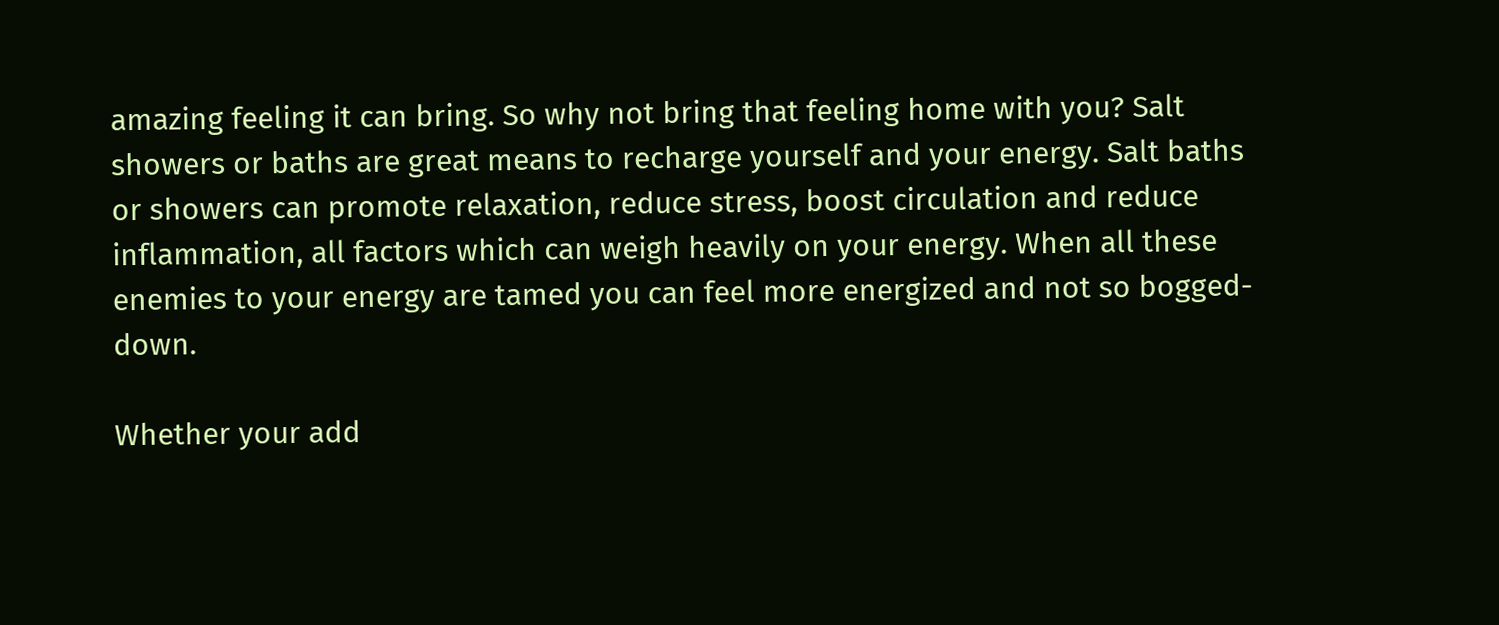amazing feeling it can bring. So why not bring that feeling home with you? Salt showers or baths are great means to recharge yourself and your energy. Salt baths or showers can promote relaxation, reduce stress, boost circulation and reduce inflammation, all factors which can weigh heavily on your energy. When all these enemies to your energy are tamed you can feel more energized and not so bogged-down.

Whether your add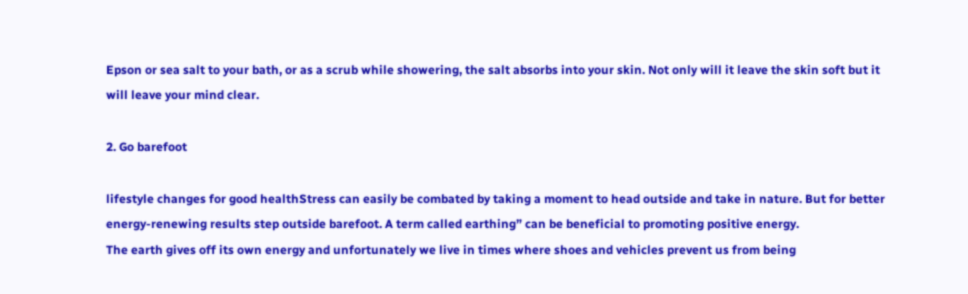Epson or sea salt to your bath, or as a scrub while showering, the salt absorbs into your skin. Not only will it leave the skin soft but it will leave your mind clear.

2. Go barefoot

lifestyle changes for good healthStress can easily be combated by taking a moment to head outside and take in nature. But for better energy-renewing results step outside barefoot. A term called earthing” can be beneficial to promoting positive energy.
The earth gives off its own energy and unfortunately we live in times where shoes and vehicles prevent us from being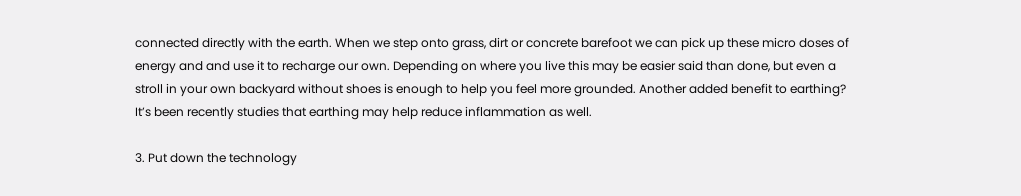connected directly with the earth. When we step onto grass, dirt or concrete barefoot we can pick up these micro doses of energy and and use it to recharge our own. Depending on where you live this may be easier said than done, but even a stroll in your own backyard without shoes is enough to help you feel more grounded. Another added benefit to earthing? It’s been recently studies that earthing may help reduce inflammation as well.

3. Put down the technology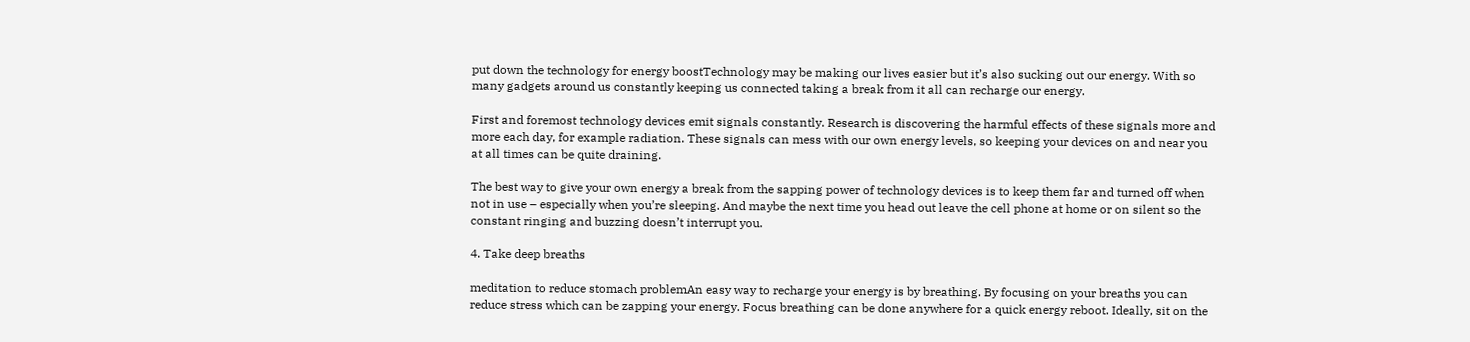put down the technology for energy boostTechnology may be making our lives easier but it’s also sucking out our energy. With so many gadgets around us constantly keeping us connected taking a break from it all can recharge our energy.

First and foremost technology devices emit signals constantly. Research is discovering the harmful effects of these signals more and more each day, for example radiation. These signals can mess with our own energy levels, so keeping your devices on and near you at all times can be quite draining.

The best way to give your own energy a break from the sapping power of technology devices is to keep them far and turned off when not in use – especially when you’re sleeping. And maybe the next time you head out leave the cell phone at home or on silent so the constant ringing and buzzing doesn’t interrupt you.

4. Take deep breaths

meditation to reduce stomach problemAn easy way to recharge your energy is by breathing. By focusing on your breaths you can reduce stress which can be zapping your energy. Focus breathing can be done anywhere for a quick energy reboot. Ideally, sit on the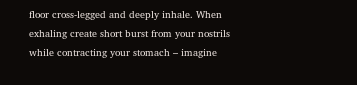floor cross-legged and deeply inhale. When exhaling create short burst from your nostrils while contracting your stomach – imagine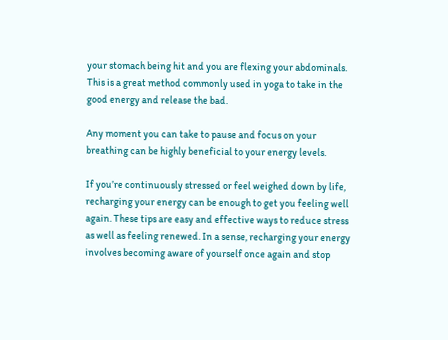your stomach being hit and you are flexing your abdominals. This is a great method commonly used in yoga to take in the good energy and release the bad.

Any moment you can take to pause and focus on your breathing can be highly beneficial to your energy levels.

If you’re continuously stressed or feel weighed down by life, recharging your energy can be enough to get you feeling well again. These tips are easy and effective ways to reduce stress as well as feeling renewed. In a sense, recharging your energy involves becoming aware of yourself once again and stop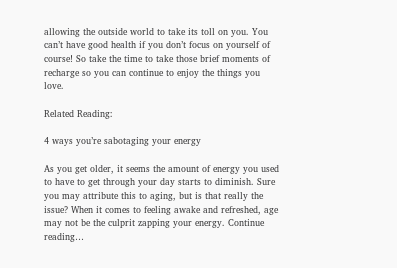allowing the outside world to take its toll on you. You can’t have good health if you don’t focus on yourself of course! So take the time to take those brief moments of recharge so you can continue to enjoy the things you love.

Related Reading:

4 ways you’re sabotaging your energy

As you get older, it seems the amount of energy you used to have to get through your day starts to diminish. Sure you may attribute this to aging, but is that really the issue? When it comes to feeling awake and refreshed, age may not be the culprit zapping your energy. Continue reading…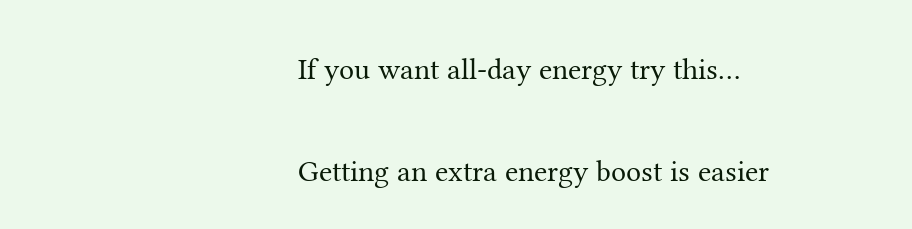If you want all-day energy try this…

Getting an extra energy boost is easier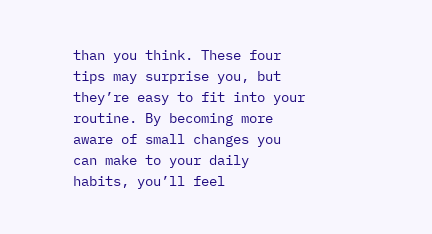than you think. These four tips may surprise you, but they’re easy to fit into your routine. By becoming more aware of small changes you can make to your daily habits, you’ll feel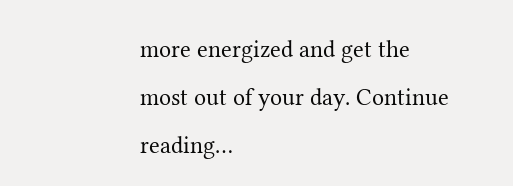more energized and get the most out of your day. Continue reading…